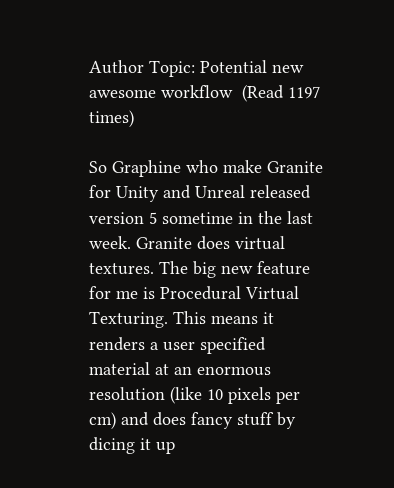Author Topic: Potential new awesome workflow  (Read 1197 times)

So Graphine who make Granite for Unity and Unreal released version 5 sometime in the last week. Granite does virtual textures. The big new feature for me is Procedural Virtual Texturing. This means it renders a user specified material at an enormous resolution (like 10 pixels per cm) and does fancy stuff by dicing it up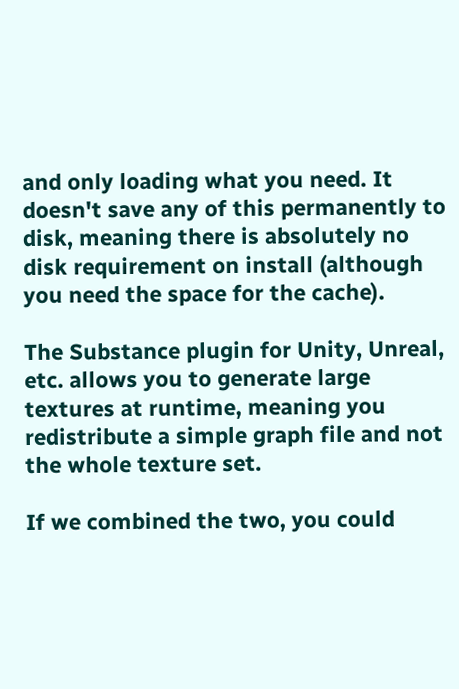and only loading what you need. It doesn't save any of this permanently to disk, meaning there is absolutely no disk requirement on install (although you need the space for the cache).

The Substance plugin for Unity, Unreal, etc. allows you to generate large textures at runtime, meaning you redistribute a simple graph file and not the whole texture set.

If we combined the two, you could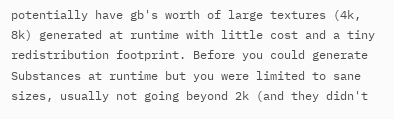potentially have gb's worth of large textures (4k, 8k) generated at runtime with little cost and a tiny redistribution footprint. Before you could generate Substances at runtime but you were limited to sane sizes, usually not going beyond 2k (and they didn't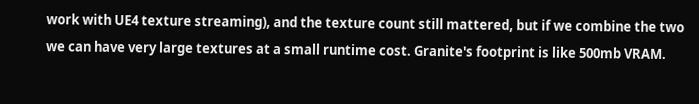work with UE4 texture streaming), and the texture count still mattered, but if we combine the two we can have very large textures at a small runtime cost. Granite's footprint is like 500mb VRAM.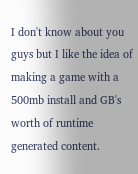I don't know about you guys but I like the idea of making a game with a 500mb install and GB's worth of runtime generated content.